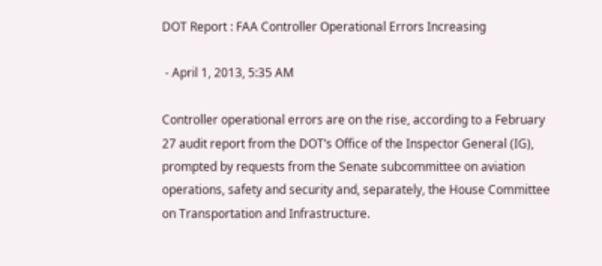DOT Report : FAA Controller Operational Errors Increasing

 - April 1, 2013, 5:35 AM

Controller operational errors are on the rise, according to a February 27 audit report from the DOT’s Office of the Inspector General (IG), prompted by requests from the Senate subcommittee on aviation operations, safety and security and, separately, the House Committee on Transportation and Infrastructure.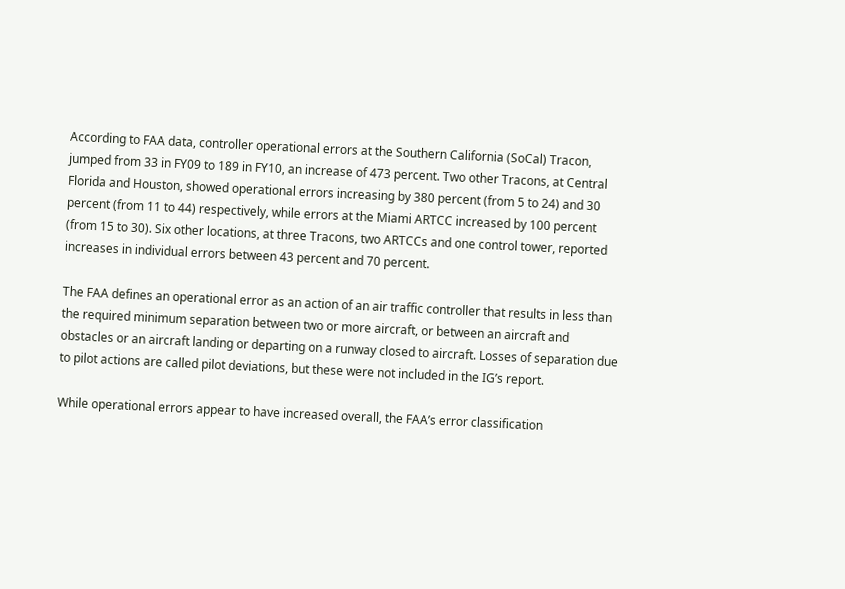According to FAA data, controller operational errors at the Southern California (SoCal) Tracon, jumped from 33 in FY09 to 189 in FY10, an increase of 473 percent. Two other Tracons, at Central Florida and Houston, showed operational errors increasing by 380 percent (from 5 to 24) and 30 percent (from 11 to 44) respectively, while errors at the Miami ARTCC increased by 100 percent (from 15 to 30). Six other locations, at three Tracons, two ARTCCs and one control tower, reported increases in individual errors between 43 percent and 70 percent.

The FAA defines an operational error as an action of an air traffic controller that results in less than the required minimum separation between two or more aircraft, or between an aircraft and obstacles or an aircraft landing or departing on a runway closed to aircraft. Losses of separation due to pilot actions are called pilot deviations, but these were not included in the IG’s report.

While operational errors appear to have increased overall, the FAA’s error classification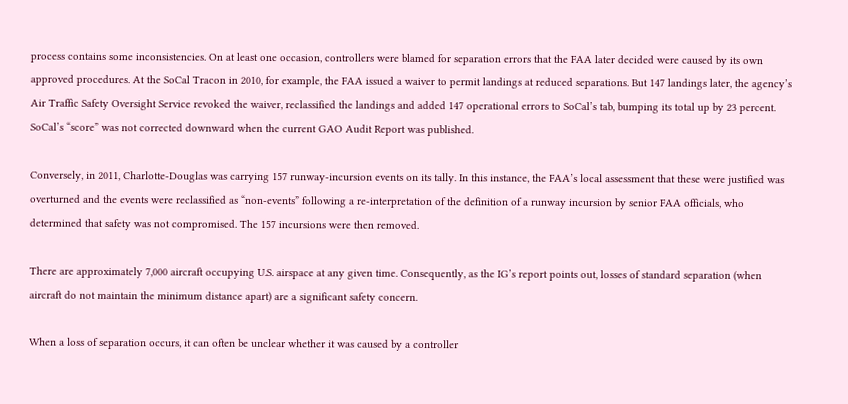process contains some inconsistencies. On at least one occasion, controllers were blamed for separation errors that the FAA later decided were caused by its own approved procedures. At the SoCal Tracon in 2010, for example, the FAA issued a waiver to permit landings at reduced separations. But 147 landings later, the agency’s Air Traffic Safety Oversight Service revoked the waiver, reclassified the landings and added 147 operational errors to SoCal’s tab, bumping its total up by 23 percent. SoCal’s “score” was not corrected downward when the current GAO Audit Report was published.

Conversely, in 2011, Charlotte-Douglas was carrying 157 runway-incursion events on its tally. In this instance, the FAA’s local assessment that these were justified was overturned and the events were reclassified as “non-events” following a re-interpretation of the definition of a runway incursion by senior FAA officials, who determined that safety was not compromised. The 157 incursions were then removed.

There are approximately 7,000 aircraft occupying U.S. airspace at any given time. Consequently, as the IG’s report points out, losses of standard separation (when aircraft do not maintain the minimum distance apart) are a significant safety concern.

When a loss of separation occurs, it can often be unclear whether it was caused by a controller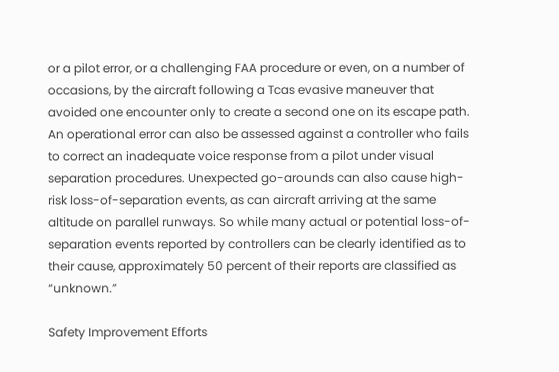or a pilot error, or a challenging FAA procedure or even, on a number of occasions, by the aircraft following a Tcas evasive maneuver that avoided one encounter only to create a second one on its escape path. An operational error can also be assessed against a controller who fails to correct an inadequate voice response from a pilot under visual separation procedures. Unexpected go-arounds can also cause high-risk loss-of-separation events, as can aircraft arriving at the same altitude on parallel runways. So while many actual or potential loss-of-separation events reported by controllers can be clearly identified as to their cause, approximately 50 percent of their reports are classified as “unknown.”

Safety Improvement Efforts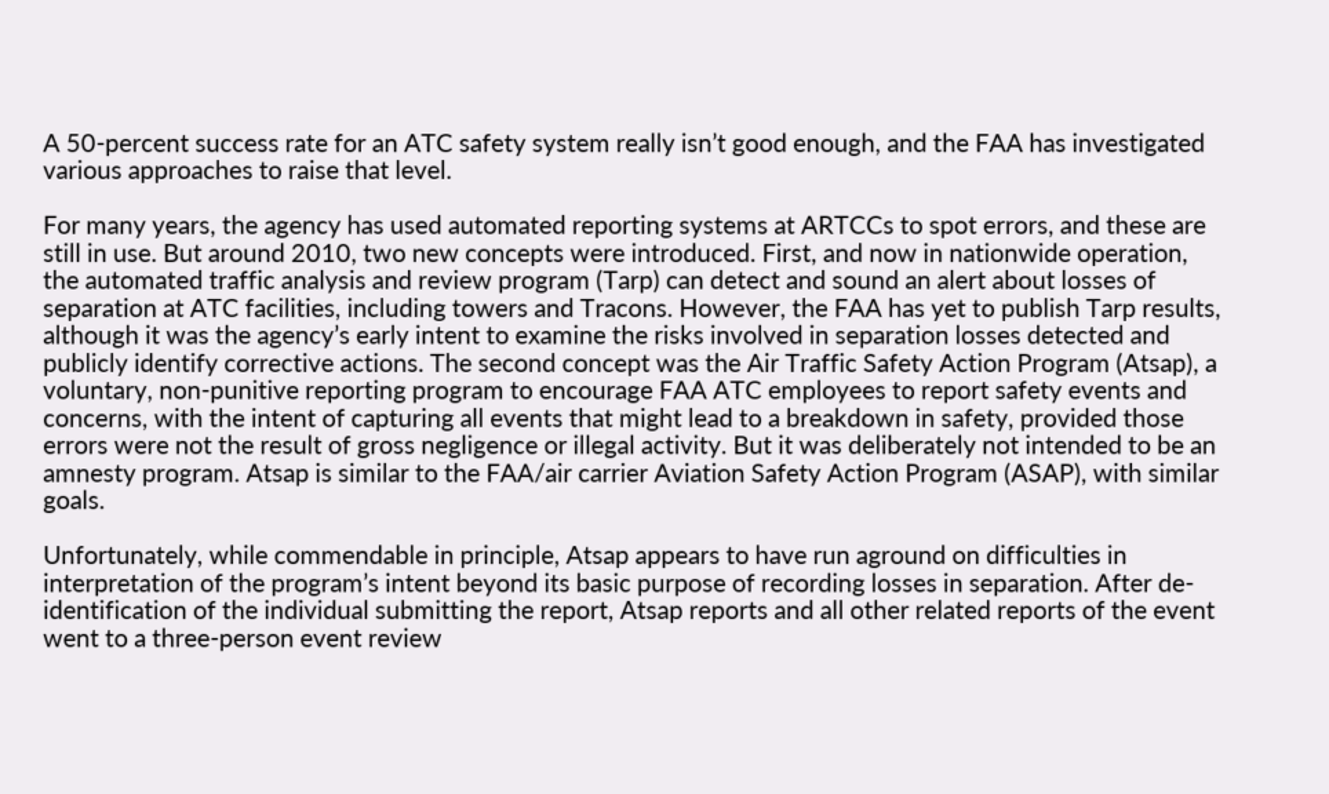A 50-percent success rate for an ATC safety system really isn’t good enough, and the FAA has investigated various approaches to raise that level.

For many years, the agency has used automated reporting systems at ARTCCs to spot errors, and these are still in use. But around 2010, two new concepts were introduced. First, and now in nationwide operation, the automated traffic analysis and review program (Tarp) can detect and sound an alert about losses of separation at ATC facilities, including towers and Tracons. However, the FAA has yet to publish Tarp results, although it was the agency’s early intent to examine the risks involved in separation losses detected and publicly identify corrective actions. The second concept was the Air Traffic Safety Action Program (Atsap), a voluntary, non-punitive reporting program to encourage FAA ATC employees to report safety events and concerns, with the intent of capturing all events that might lead to a breakdown in safety, provided those errors were not the result of gross negligence or illegal activity. But it was deliberately not intended to be an amnesty program. Atsap is similar to the FAA/air carrier Aviation Safety Action Program (ASAP), with similar goals.

Unfortunately, while commendable in principle, Atsap appears to have run aground on difficulties in interpretation of the program’s intent beyond its basic purpose of recording losses in separation. After de-identification of the individual submitting the report, Atsap reports and all other related reports of the event went to a three-person event review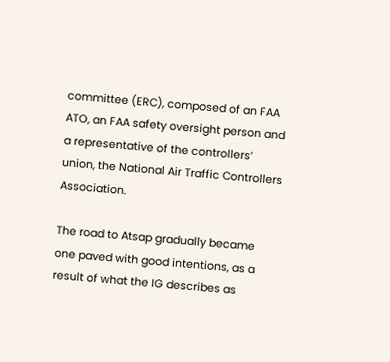committee (ERC), composed of an FAA ATO, an FAA safety oversight person and a representative of the controllers’ union, the National Air Traffic Controllers Association.

The road to Atsap gradually became one paved with good intentions, as a result of what the IG describes as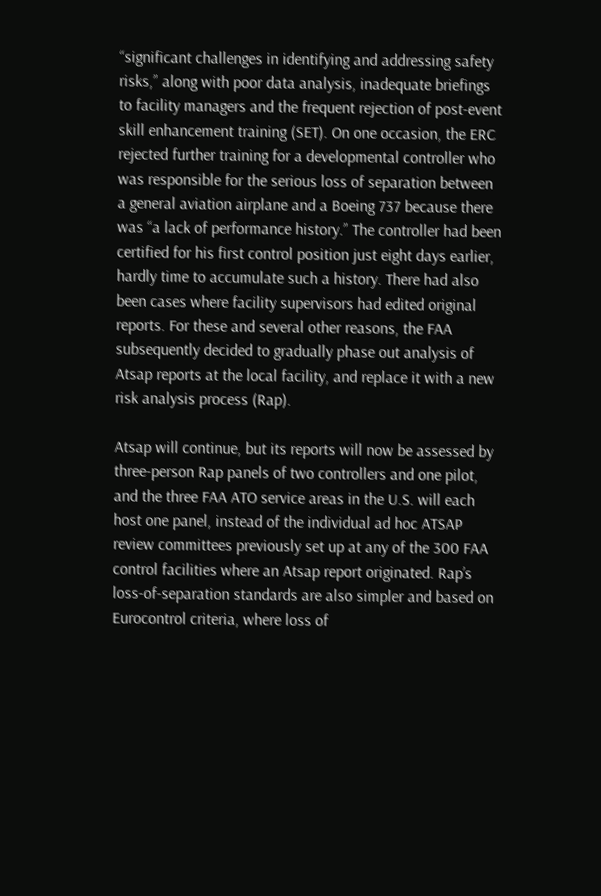“significant challenges in identifying and addressing safety risks,” along with poor data analysis, inadequate briefings to facility managers and the frequent rejection of post-event skill enhancement training (SET). On one occasion, the ERC rejected further training for a developmental controller who was responsible for the serious loss of separation between a general aviation airplane and a Boeing 737 because there was “a lack of performance history.” The controller had been certified for his first control position just eight days earlier, hardly time to accumulate such a history. There had also been cases where facility supervisors had edited original reports. For these and several other reasons, the FAA subsequently decided to gradually phase out analysis of Atsap reports at the local facility, and replace it with a new risk analysis process (Rap).

Atsap will continue, but its reports will now be assessed by three-person Rap panels of two controllers and one pilot, and the three FAA ATO service areas in the U.S. will each host one panel, instead of the individual ad hoc ATSAP review committees previously set up at any of the 300 FAA control facilities where an Atsap report originated. Rap’s loss-of-separation standards are also simpler and based on Eurocontrol criteria, where loss of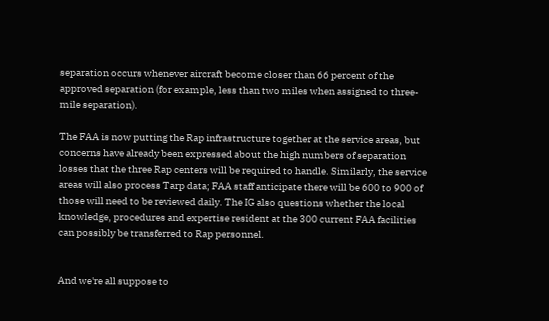separation occurs whenever aircraft become closer than 66 percent of the approved separation (for example, less than two miles when assigned to three-mile separation).

The FAA is now putting the Rap infrastructure together at the service areas, but concerns have already been expressed about the high numbers of separation losses that the three Rap centers will be required to handle. Similarly, the service areas will also process Tarp data; FAA staff anticipate there will be 600 to 900 of those will need to be reviewed daily. The IG also questions whether the local knowledge, procedures and expertise resident at the 300 current FAA facilities can possibly be transferred to Rap personnel.


And we're all suppose to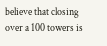believe that closing over a 100 towers is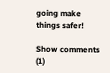going make things safer!

Show comments (1)